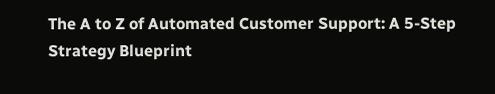The A to Z of Automated Customer Support: A 5-Step Strategy Blueprint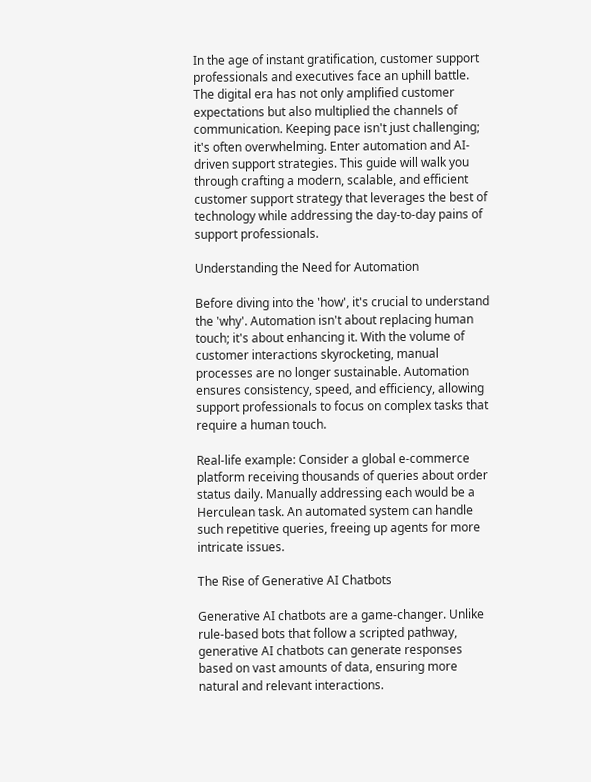In the age of instant gratification, customer support professionals and executives face an uphill battle. The digital era has not only amplified customer expectations but also multiplied the channels of communication. Keeping pace isn't just challenging; it's often overwhelming. Enter automation and AI-driven support strategies. This guide will walk you through crafting a modern, scalable, and efficient customer support strategy that leverages the best of technology while addressing the day-to-day pains of support professionals.

Understanding the Need for Automation

Before diving into the 'how', it's crucial to understand the 'why'. Automation isn't about replacing human touch; it's about enhancing it. With the volume of customer interactions skyrocketing, manual processes are no longer sustainable. Automation ensures consistency, speed, and efficiency, allowing support professionals to focus on complex tasks that require a human touch.

Real-life example: Consider a global e-commerce platform receiving thousands of queries about order status daily. Manually addressing each would be a Herculean task. An automated system can handle such repetitive queries, freeing up agents for more intricate issues.

The Rise of Generative AI Chatbots

Generative AI chatbots are a game-changer. Unlike rule-based bots that follow a scripted pathway, generative AI chatbots can generate responses based on vast amounts of data, ensuring more natural and relevant interactions.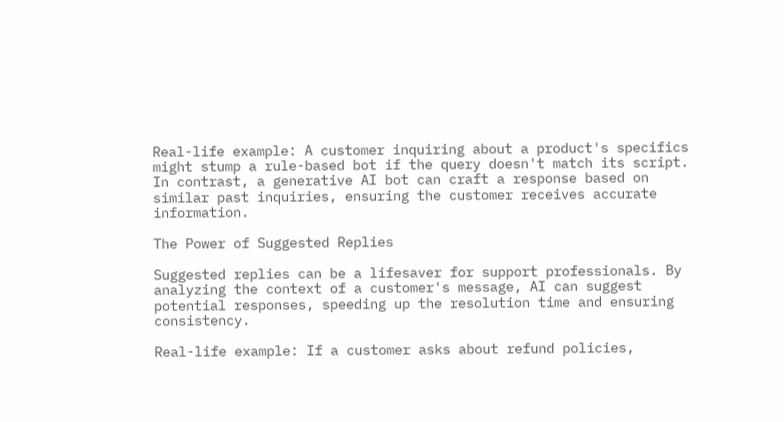Real-life example: A customer inquiring about a product's specifics might stump a rule-based bot if the query doesn't match its script. In contrast, a generative AI bot can craft a response based on similar past inquiries, ensuring the customer receives accurate information.

The Power of Suggested Replies

Suggested replies can be a lifesaver for support professionals. By analyzing the context of a customer's message, AI can suggest potential responses, speeding up the resolution time and ensuring consistency.

Real-life example: If a customer asks about refund policies,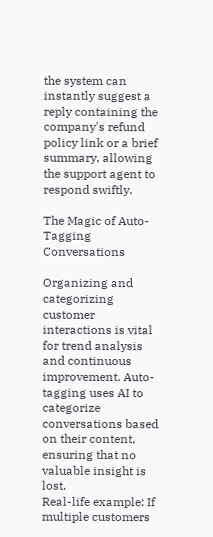the system can instantly suggest a reply containing the company's refund policy link or a brief summary, allowing the support agent to respond swiftly.

The Magic of Auto-Tagging Conversations

Organizing and categorizing customer interactions is vital for trend analysis and continuous improvement. Auto-tagging uses AI to categorize conversations based on their content, ensuring that no valuable insight is lost.
Real-life example: If multiple customers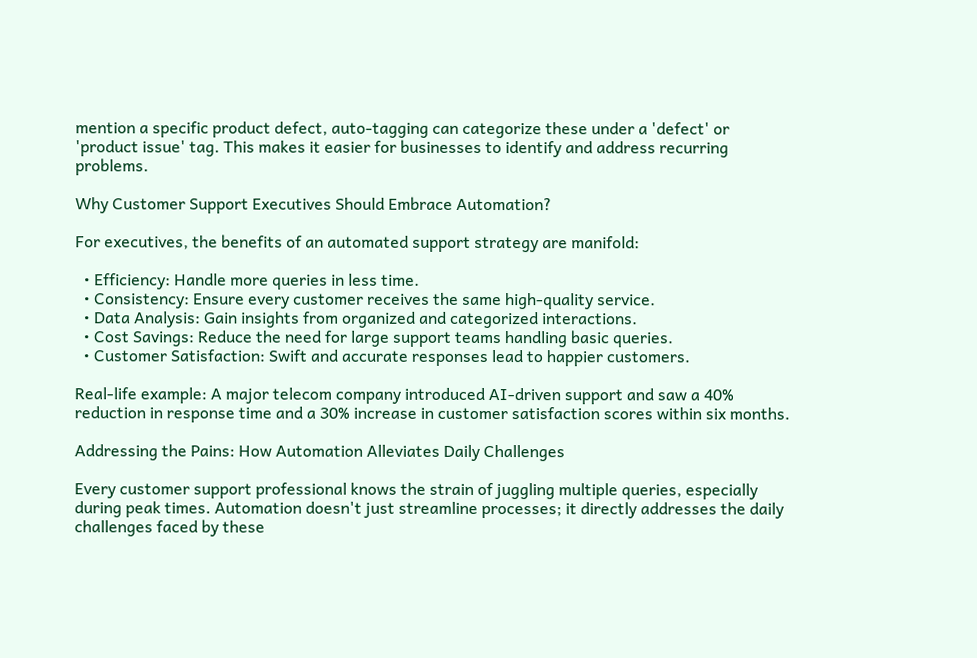mention a specific product defect, auto-tagging can categorize these under a 'defect' or 'product issue' tag. This makes it easier for businesses to identify and address recurring problems.

Why Customer Support Executives Should Embrace Automation?

For executives, the benefits of an automated support strategy are manifold:

  • Efficiency: Handle more queries in less time.
  • Consistency: Ensure every customer receives the same high-quality service.
  • Data Analysis: Gain insights from organized and categorized interactions.
  • Cost Savings: Reduce the need for large support teams handling basic queries.
  • Customer Satisfaction: Swift and accurate responses lead to happier customers.

Real-life example: A major telecom company introduced AI-driven support and saw a 40% reduction in response time and a 30% increase in customer satisfaction scores within six months.

Addressing the Pains: How Automation Alleviates Daily Challenges

Every customer support professional knows the strain of juggling multiple queries, especially during peak times. Automation doesn't just streamline processes; it directly addresses the daily challenges faced by these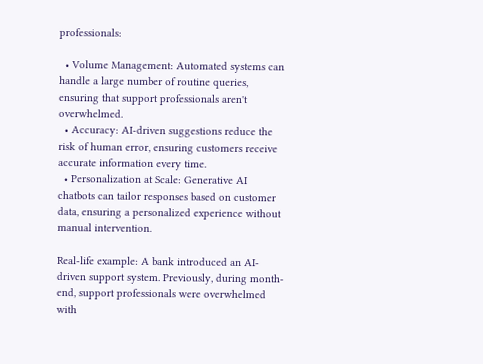professionals:

  • Volume Management: Automated systems can handle a large number of routine queries, ensuring that support professionals aren't overwhelmed.
  • Accuracy: AI-driven suggestions reduce the risk of human error, ensuring customers receive accurate information every time.
  • Personalization at Scale: Generative AI chatbots can tailor responses based on customer data, ensuring a personalized experience without manual intervention.

Real-life example: A bank introduced an AI-driven support system. Previously, during month-end, support professionals were overwhelmed with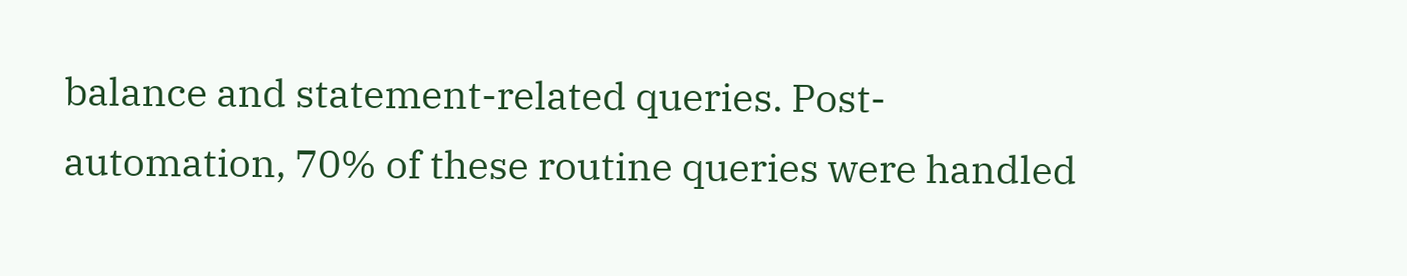balance and statement-related queries. Post-automation, 70% of these routine queries were handled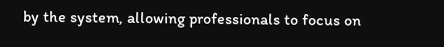by the system, allowing professionals to focus on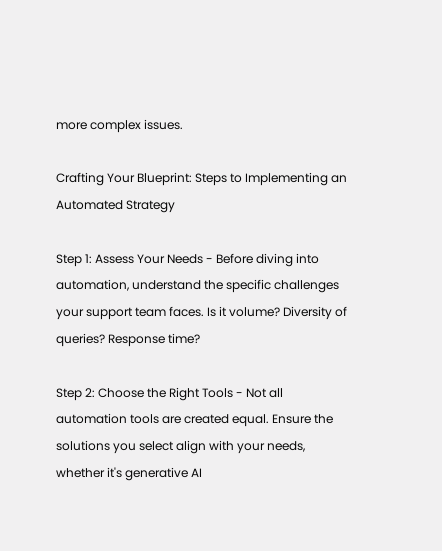more complex issues.

Crafting Your Blueprint: Steps to Implementing an Automated Strategy

Step 1: Assess Your Needs - Before diving into automation, understand the specific challenges your support team faces. Is it volume? Diversity of queries? Response time?

Step 2: Choose the Right Tools - Not all automation tools are created equal. Ensure the solutions you select align with your needs, whether it's generative AI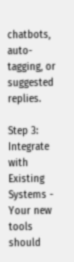chatbots, auto-tagging, or suggested replies.

Step 3: Integrate with Existing Systems - Your new tools should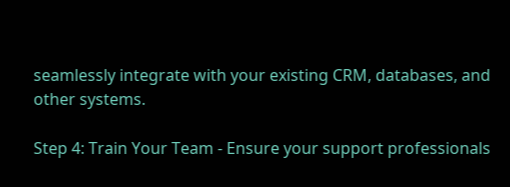seamlessly integrate with your existing CRM, databases, and other systems.

Step 4: Train Your Team - Ensure your support professionals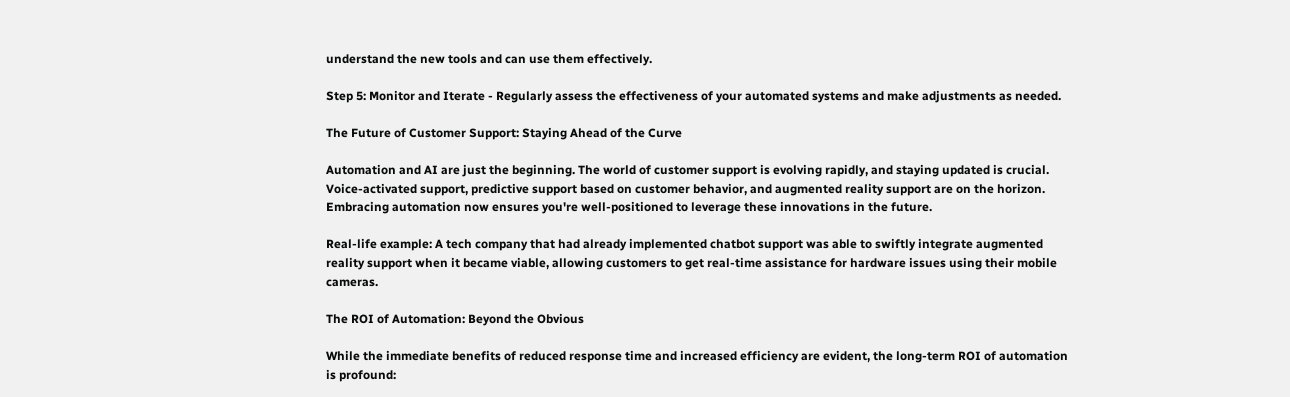understand the new tools and can use them effectively.

Step 5: Monitor and Iterate - Regularly assess the effectiveness of your automated systems and make adjustments as needed.

The Future of Customer Support: Staying Ahead of the Curve

Automation and AI are just the beginning. The world of customer support is evolving rapidly, and staying updated is crucial. Voice-activated support, predictive support based on customer behavior, and augmented reality support are on the horizon. Embracing automation now ensures you're well-positioned to leverage these innovations in the future.

Real-life example: A tech company that had already implemented chatbot support was able to swiftly integrate augmented reality support when it became viable, allowing customers to get real-time assistance for hardware issues using their mobile cameras.

The ROI of Automation: Beyond the Obvious

While the immediate benefits of reduced response time and increased efficiency are evident, the long-term ROI of automation is profound: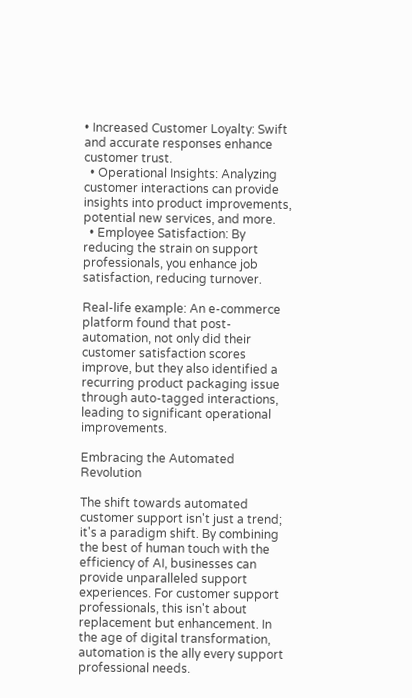• Increased Customer Loyalty: Swift and accurate responses enhance customer trust.
  • Operational Insights: Analyzing customer interactions can provide insights into product improvements, potential new services, and more.
  • Employee Satisfaction: By reducing the strain on support professionals, you enhance job satisfaction, reducing turnover.

Real-life example: An e-commerce platform found that post-automation, not only did their customer satisfaction scores improve, but they also identified a recurring product packaging issue through auto-tagged interactions, leading to significant operational improvements.

Embracing the Automated Revolution

The shift towards automated customer support isn't just a trend; it's a paradigm shift. By combining the best of human touch with the efficiency of AI, businesses can provide unparalleled support experiences. For customer support professionals, this isn't about replacement but enhancement. In the age of digital transformation, automation is the ally every support professional needs.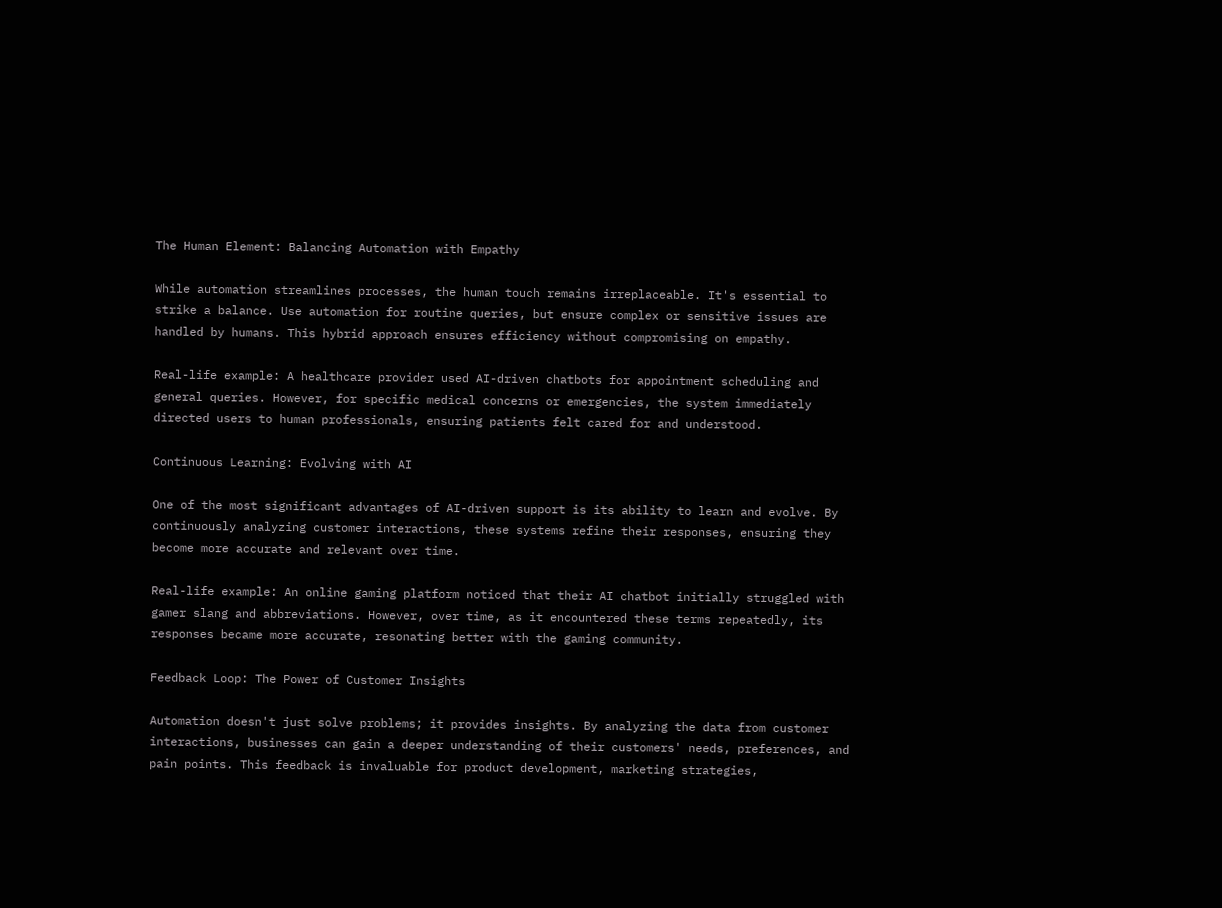The Human Element: Balancing Automation with Empathy

While automation streamlines processes, the human touch remains irreplaceable. It's essential to strike a balance. Use automation for routine queries, but ensure complex or sensitive issues are handled by humans. This hybrid approach ensures efficiency without compromising on empathy.

Real-life example: A healthcare provider used AI-driven chatbots for appointment scheduling and general queries. However, for specific medical concerns or emergencies, the system immediately directed users to human professionals, ensuring patients felt cared for and understood.

Continuous Learning: Evolving with AI

One of the most significant advantages of AI-driven support is its ability to learn and evolve. By continuously analyzing customer interactions, these systems refine their responses, ensuring they become more accurate and relevant over time.

Real-life example: An online gaming platform noticed that their AI chatbot initially struggled with gamer slang and abbreviations. However, over time, as it encountered these terms repeatedly, its responses became more accurate, resonating better with the gaming community.

Feedback Loop: The Power of Customer Insights

Automation doesn't just solve problems; it provides insights. By analyzing the data from customer interactions, businesses can gain a deeper understanding of their customers' needs, preferences, and pain points. This feedback is invaluable for product development, marketing strategies,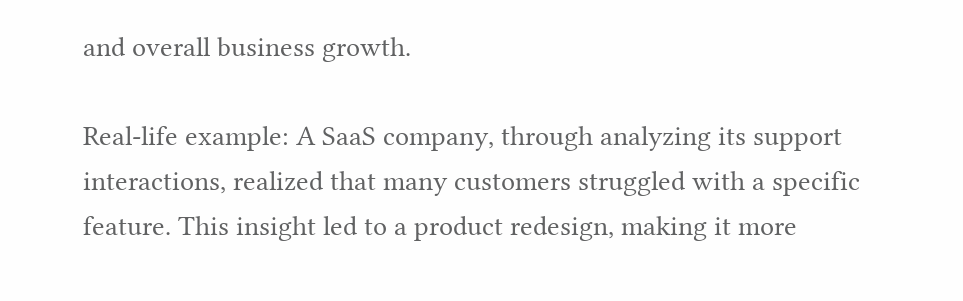and overall business growth.

Real-life example: A SaaS company, through analyzing its support interactions, realized that many customers struggled with a specific feature. This insight led to a product redesign, making it more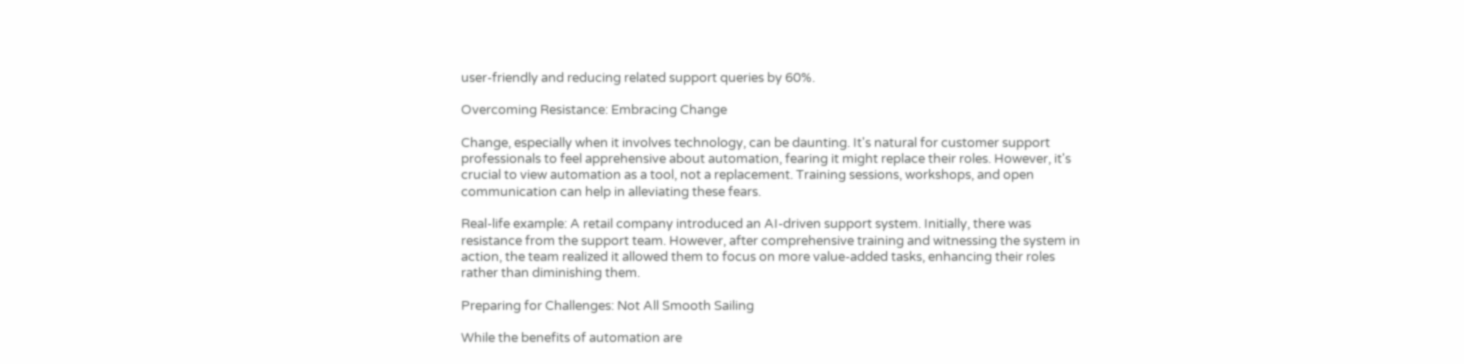user-friendly and reducing related support queries by 60%.

Overcoming Resistance: Embracing Change

Change, especially when it involves technology, can be daunting. It's natural for customer support professionals to feel apprehensive about automation, fearing it might replace their roles. However, it's crucial to view automation as a tool, not a replacement. Training sessions, workshops, and open communication can help in alleviating these fears.

Real-life example: A retail company introduced an AI-driven support system. Initially, there was resistance from the support team. However, after comprehensive training and witnessing the system in action, the team realized it allowed them to focus on more value-added tasks, enhancing their roles rather than diminishing them.

Preparing for Challenges: Not All Smooth Sailing

While the benefits of automation are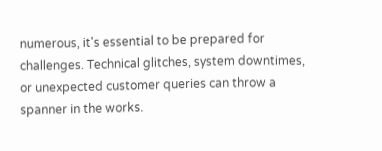numerous, it's essential to be prepared for challenges. Technical glitches, system downtimes, or unexpected customer queries can throw a spanner in the works.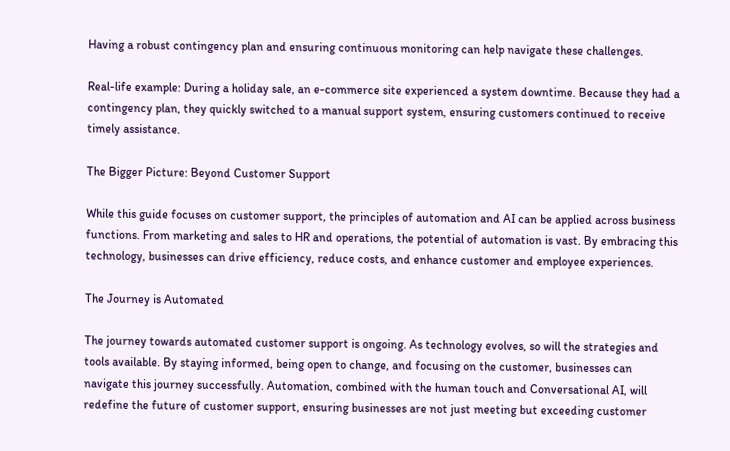Having a robust contingency plan and ensuring continuous monitoring can help navigate these challenges.

Real-life example: During a holiday sale, an e-commerce site experienced a system downtime. Because they had a contingency plan, they quickly switched to a manual support system, ensuring customers continued to receive timely assistance.

The Bigger Picture: Beyond Customer Support

While this guide focuses on customer support, the principles of automation and AI can be applied across business functions. From marketing and sales to HR and operations, the potential of automation is vast. By embracing this technology, businesses can drive efficiency, reduce costs, and enhance customer and employee experiences.

The Journey is Automated

The journey towards automated customer support is ongoing. As technology evolves, so will the strategies and tools available. By staying informed, being open to change, and focusing on the customer, businesses can navigate this journey successfully. Automation, combined with the human touch and Conversational AI, will redefine the future of customer support, ensuring businesses are not just meeting but exceeding customer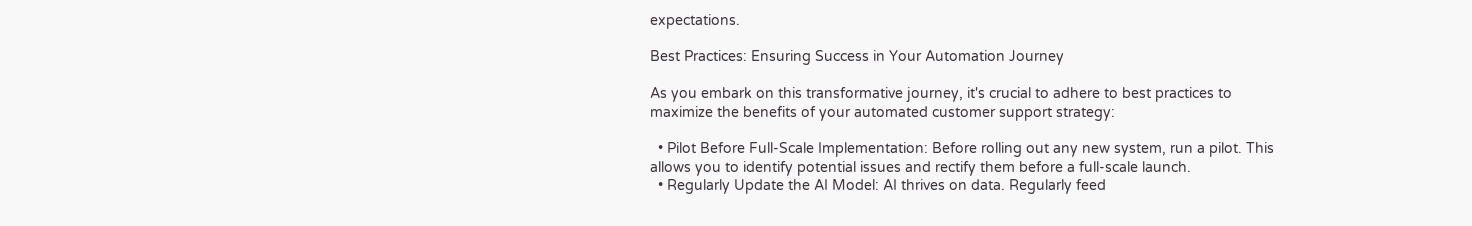expectations.

Best Practices: Ensuring Success in Your Automation Journey

As you embark on this transformative journey, it's crucial to adhere to best practices to maximize the benefits of your automated customer support strategy:

  • Pilot Before Full-Scale Implementation: Before rolling out any new system, run a pilot. This allows you to identify potential issues and rectify them before a full-scale launch.
  • Regularly Update the AI Model: AI thrives on data. Regularly feed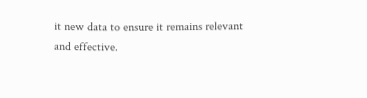it new data to ensure it remains relevant and effective.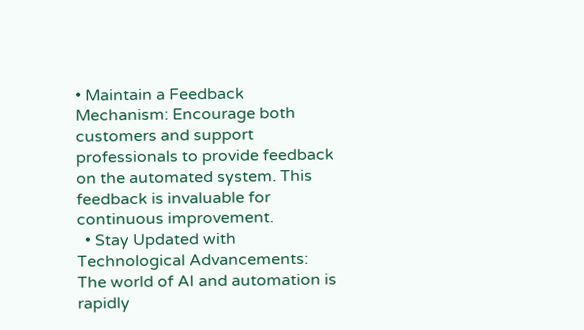• Maintain a Feedback Mechanism: Encourage both customers and support professionals to provide feedback on the automated system. This feedback is invaluable for continuous improvement.
  • Stay Updated with Technological Advancements: The world of AI and automation is rapidly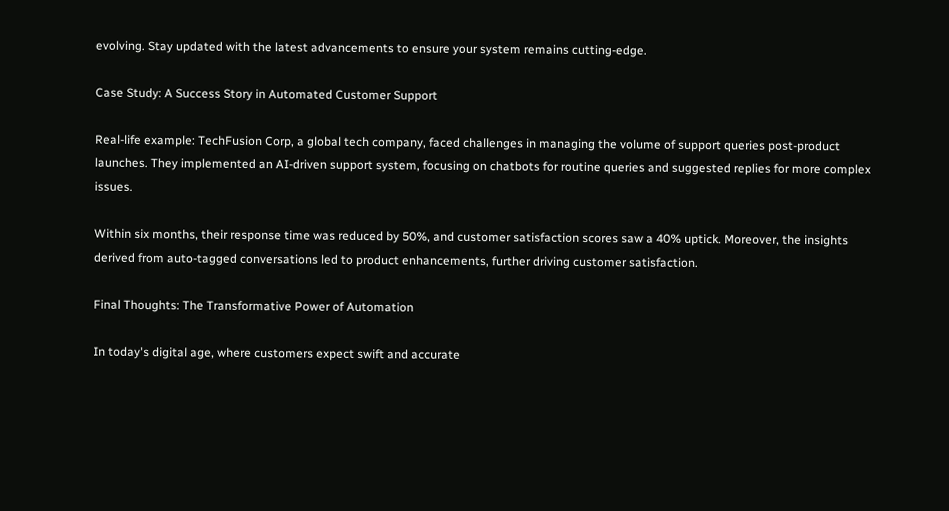evolving. Stay updated with the latest advancements to ensure your system remains cutting-edge.

Case Study: A Success Story in Automated Customer Support

Real-life example: TechFusion Corp, a global tech company, faced challenges in managing the volume of support queries post-product launches. They implemented an AI-driven support system, focusing on chatbots for routine queries and suggested replies for more complex issues.

Within six months, their response time was reduced by 50%, and customer satisfaction scores saw a 40% uptick. Moreover, the insights derived from auto-tagged conversations led to product enhancements, further driving customer satisfaction.

Final Thoughts: The Transformative Power of Automation

In today's digital age, where customers expect swift and accurate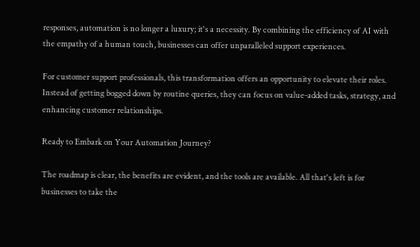responses, automation is no longer a luxury; it's a necessity. By combining the efficiency of AI with the empathy of a human touch, businesses can offer unparalleled support experiences.

For customer support professionals, this transformation offers an opportunity to elevate their roles. Instead of getting bogged down by routine queries, they can focus on value-added tasks, strategy, and enhancing customer relationships.

Ready to Embark on Your Automation Journey?

The roadmap is clear, the benefits are evident, and the tools are available. All that's left is for businesses to take the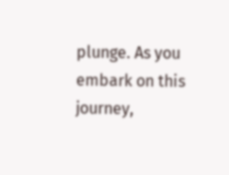plunge. As you embark on this journey,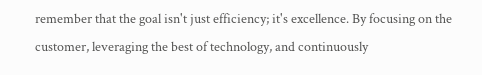remember that the goal isn't just efficiency; it's excellence. By focusing on the customer, leveraging the best of technology, and continuously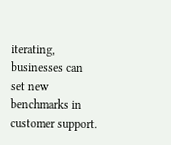iterating, businesses can set new benchmarks in customer support.